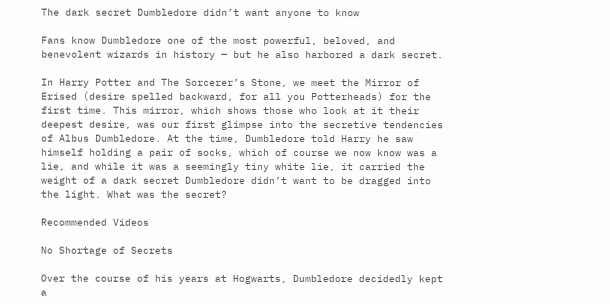The dark secret Dumbledore didn’t want anyone to know

Fans know Dumbledore one of the most powerful, beloved, and benevolent wizards in history — but he also harbored a dark secret.

In Harry Potter and The Sorcerer’s Stone, we meet the Mirror of Erised (desire spelled backward, for all you Potterheads) for the first time. This mirror, which shows those who look at it their deepest desire, was our first glimpse into the secretive tendencies of Albus Dumbledore. At the time, Dumbledore told Harry he saw himself holding a pair of socks, which of course we now know was a lie, and while it was a seemingly tiny white lie, it carried the weight of a dark secret Dumbledore didn’t want to be dragged into the light. What was the secret?

Recommended Videos

No Shortage of Secrets

Over the course of his years at Hogwarts, Dumbledore decidedly kept a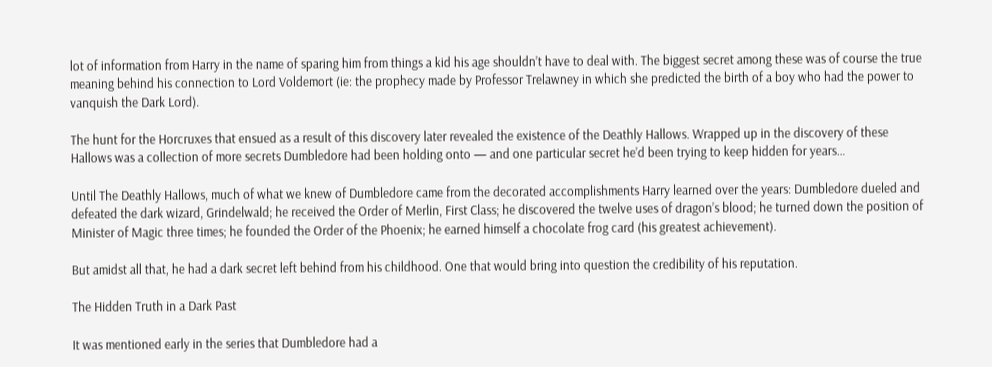lot of information from Harry in the name of sparing him from things a kid his age shouldn’t have to deal with. The biggest secret among these was of course the true meaning behind his connection to Lord Voldemort (ie: the prophecy made by Professor Trelawney in which she predicted the birth of a boy who had the power to vanquish the Dark Lord).

The hunt for the Horcruxes that ensued as a result of this discovery later revealed the existence of the Deathly Hallows. Wrapped up in the discovery of these Hallows was a collection of more secrets Dumbledore had been holding onto — and one particular secret he’d been trying to keep hidden for years…

Until The Deathly Hallows, much of what we knew of Dumbledore came from the decorated accomplishments Harry learned over the years: Dumbledore dueled and defeated the dark wizard, Grindelwald; he received the Order of Merlin, First Class; he discovered the twelve uses of dragon’s blood; he turned down the position of Minister of Magic three times; he founded the Order of the Phoenix; he earned himself a chocolate frog card (his greatest achievement).

But amidst all that, he had a dark secret left behind from his childhood. One that would bring into question the credibility of his reputation.

The Hidden Truth in a Dark Past

It was mentioned early in the series that Dumbledore had a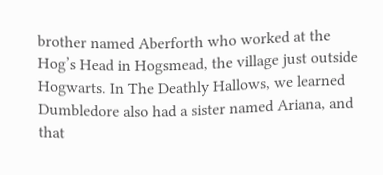brother named Aberforth who worked at the Hog’s Head in Hogsmead, the village just outside Hogwarts. In The Deathly Hallows, we learned Dumbledore also had a sister named Ariana, and that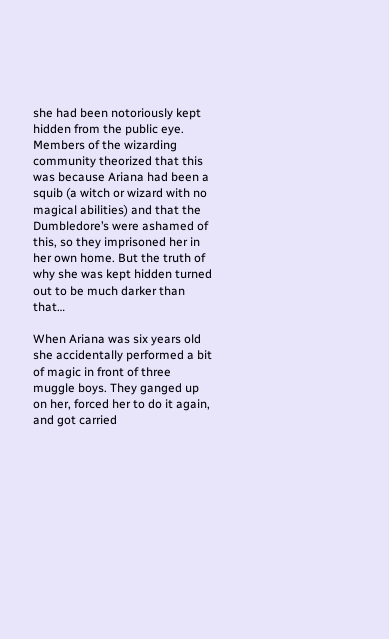she had been notoriously kept hidden from the public eye. Members of the wizarding community theorized that this was because Ariana had been a squib (a witch or wizard with no magical abilities) and that the Dumbledore’s were ashamed of this, so they imprisoned her in her own home. But the truth of why she was kept hidden turned out to be much darker than that…

When Ariana was six years old she accidentally performed a bit of magic in front of three muggle boys. They ganged up on her, forced her to do it again, and got carried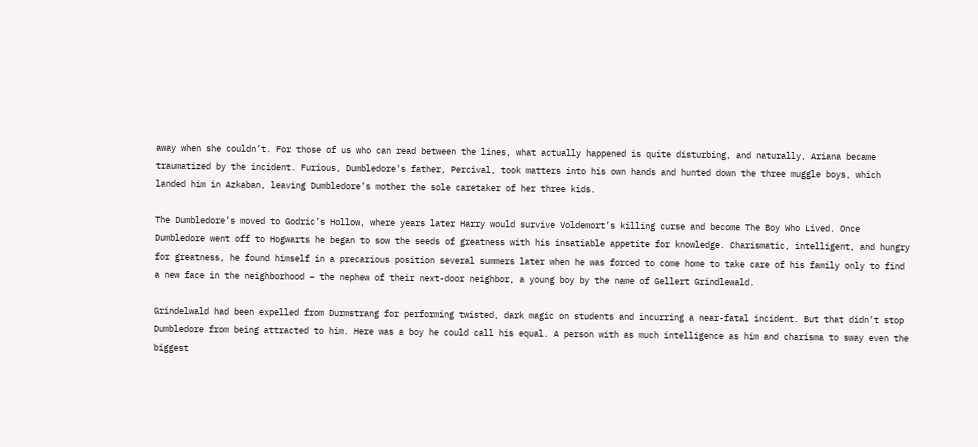away when she couldn’t. For those of us who can read between the lines, what actually happened is quite disturbing, and naturally, Ariana became traumatized by the incident. Furious, Dumbledore’s father, Percival, took matters into his own hands and hunted down the three muggle boys, which landed him in Azkaban, leaving Dumbledore’s mother the sole caretaker of her three kids.

The Dumbledore’s moved to Godric’s Hollow, where years later Harry would survive Voldemort’s killing curse and become The Boy Who Lived. Once Dumbledore went off to Hogwarts he began to sow the seeds of greatness with his insatiable appetite for knowledge. Charismatic, intelligent, and hungry for greatness, he found himself in a precarious position several summers later when he was forced to come home to take care of his family only to find a new face in the neighborhood – the nephew of their next-door neighbor, a young boy by the name of Gellert Grindlewald.

Grindelwald had been expelled from Durmstrang for performing twisted, dark magic on students and incurring a near-fatal incident. But that didn’t stop Dumbledore from being attracted to him. Here was a boy he could call his equal. A person with as much intelligence as him and charisma to sway even the biggest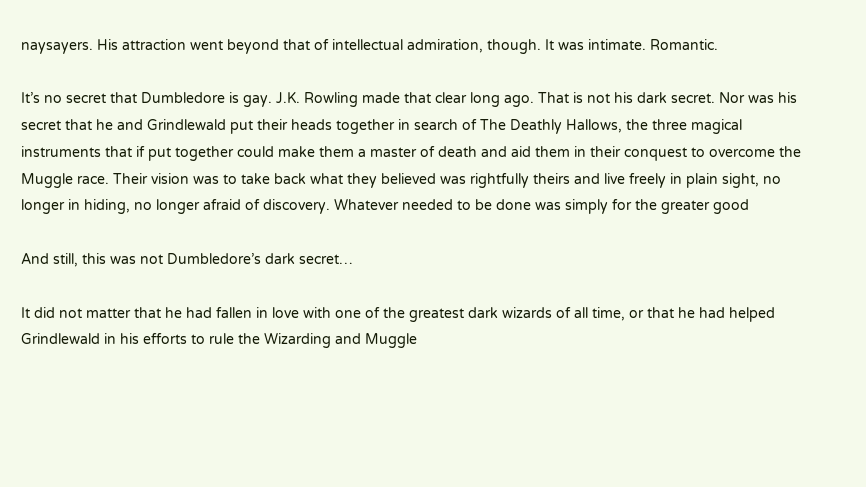naysayers. His attraction went beyond that of intellectual admiration, though. It was intimate. Romantic.

It’s no secret that Dumbledore is gay. J.K. Rowling made that clear long ago. That is not his dark secret. Nor was his secret that he and Grindlewald put their heads together in search of The Deathly Hallows, the three magical instruments that if put together could make them a master of death and aid them in their conquest to overcome the Muggle race. Their vision was to take back what they believed was rightfully theirs and live freely in plain sight, no longer in hiding, no longer afraid of discovery. Whatever needed to be done was simply for the greater good

And still, this was not Dumbledore’s dark secret…

It did not matter that he had fallen in love with one of the greatest dark wizards of all time, or that he had helped Grindlewald in his efforts to rule the Wizarding and Muggle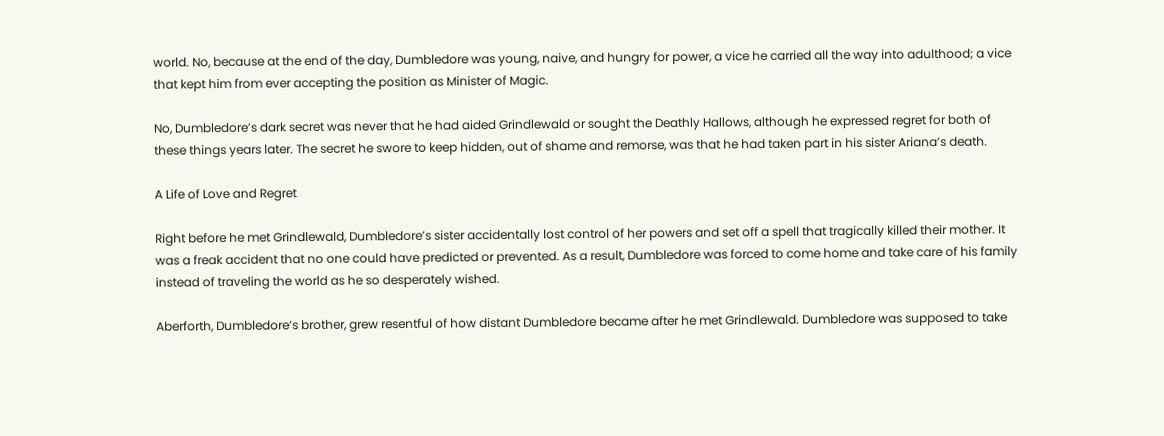world. No, because at the end of the day, Dumbledore was young, naive, and hungry for power, a vice he carried all the way into adulthood; a vice that kept him from ever accepting the position as Minister of Magic.

No, Dumbledore’s dark secret was never that he had aided Grindlewald or sought the Deathly Hallows, although he expressed regret for both of these things years later. The secret he swore to keep hidden, out of shame and remorse, was that he had taken part in his sister Ariana’s death.

A Life of Love and Regret

Right before he met Grindlewald, Dumbledore’s sister accidentally lost control of her powers and set off a spell that tragically killed their mother. It was a freak accident that no one could have predicted or prevented. As a result, Dumbledore was forced to come home and take care of his family instead of traveling the world as he so desperately wished.

Aberforth, Dumbledore’s brother, grew resentful of how distant Dumbledore became after he met Grindlewald. Dumbledore was supposed to take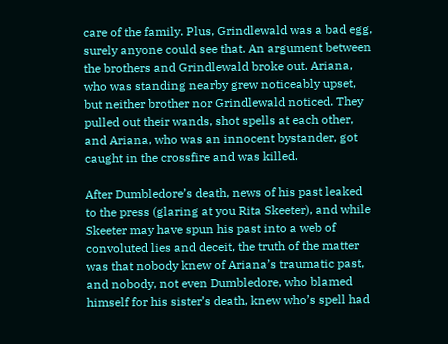care of the family. Plus, Grindlewald was a bad egg, surely anyone could see that. An argument between the brothers and Grindlewald broke out. Ariana, who was standing nearby grew noticeably upset, but neither brother nor Grindlewald noticed. They pulled out their wands, shot spells at each other, and Ariana, who was an innocent bystander, got caught in the crossfire and was killed.

After Dumbledore’s death, news of his past leaked to the press (glaring at you Rita Skeeter), and while Skeeter may have spun his past into a web of convoluted lies and deceit, the truth of the matter was that nobody knew of Ariana’s traumatic past, and nobody, not even Dumbledore, who blamed himself for his sister’s death, knew who’s spell had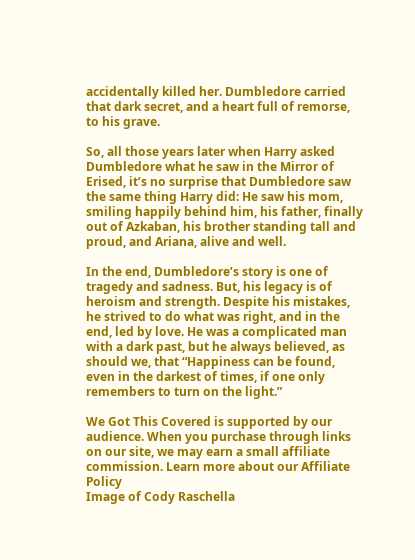accidentally killed her. Dumbledore carried that dark secret, and a heart full of remorse, to his grave.

So, all those years later when Harry asked Dumbledore what he saw in the Mirror of Erised, it’s no surprise that Dumbledore saw the same thing Harry did: He saw his mom, smiling happily behind him, his father, finally out of Azkaban, his brother standing tall and proud, and Ariana, alive and well.

In the end, Dumbledore’s story is one of tragedy and sadness. But, his legacy is of heroism and strength. Despite his mistakes, he strived to do what was right, and in the end, led by love. He was a complicated man with a dark past, but he always believed, as should we, that “Happiness can be found, even in the darkest of times, if one only remembers to turn on the light.”

We Got This Covered is supported by our audience. When you purchase through links on our site, we may earn a small affiliate commission. Learn more about our Affiliate Policy
Image of Cody Raschella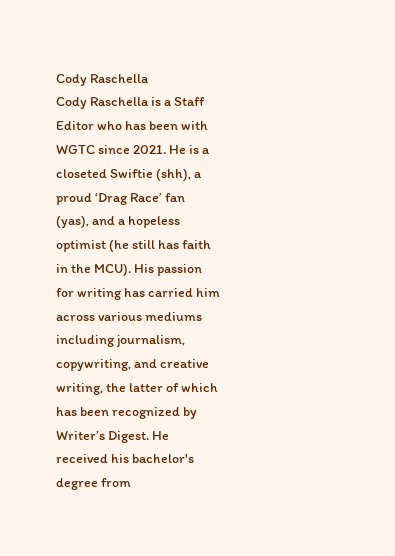Cody Raschella
Cody Raschella is a Staff Editor who has been with WGTC since 2021. He is a closeted Swiftie (shh), a proud ‘Drag Race’ fan (yas), and a hopeless optimist (he still has faith in the MCU). His passion for writing has carried him across various mediums including journalism, copywriting, and creative writing, the latter of which has been recognized by Writer’s Digest. He received his bachelor's degree from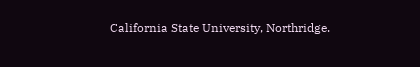California State University, Northridge.